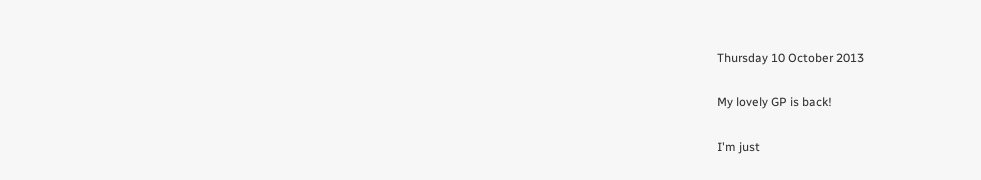Thursday 10 October 2013

My lovely GP is back!

I'm just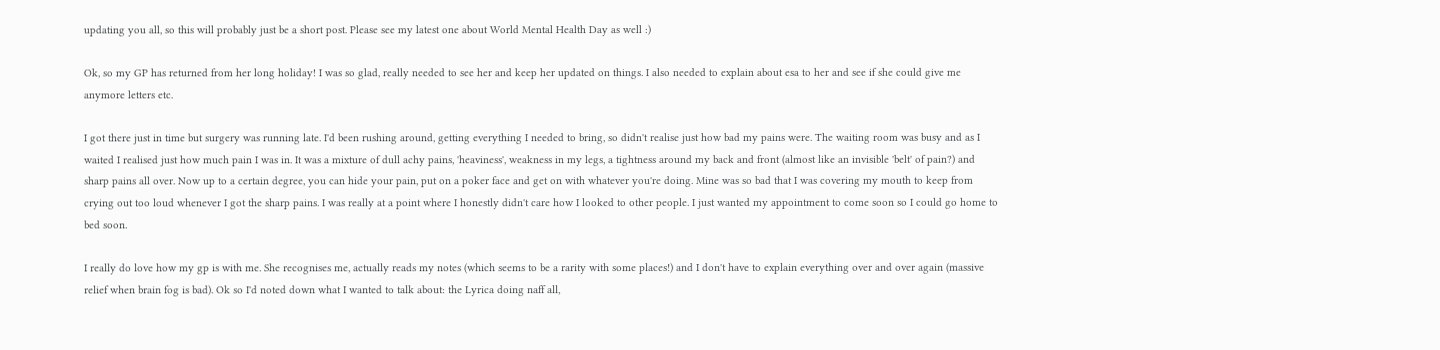updating you all, so this will probably just be a short post. Please see my latest one about World Mental Health Day as well :)

Ok, so my GP has returned from her long holiday! I was so glad, really needed to see her and keep her updated on things. I also needed to explain about esa to her and see if she could give me anymore letters etc.

I got there just in time but surgery was running late. I'd been rushing around, getting everything I needed to bring, so didn't realise just how bad my pains were. The waiting room was busy and as I waited I realised just how much pain I was in. It was a mixture of dull achy pains, 'heaviness', weakness in my legs, a tightness around my back and front (almost like an invisible 'belt' of pain?) and sharp pains all over. Now up to a certain degree, you can hide your pain, put on a poker face and get on with whatever you're doing. Mine was so bad that I was covering my mouth to keep from crying out too loud whenever I got the sharp pains. I was really at a point where I honestly didn't care how I looked to other people. I just wanted my appointment to come soon so I could go home to bed soon.

I really do love how my gp is with me. She recognises me, actually reads my notes (which seems to be a rarity with some places!) and I don't have to explain everything over and over again (massive relief when brain fog is bad). Ok so I'd noted down what I wanted to talk about: the Lyrica doing naff all,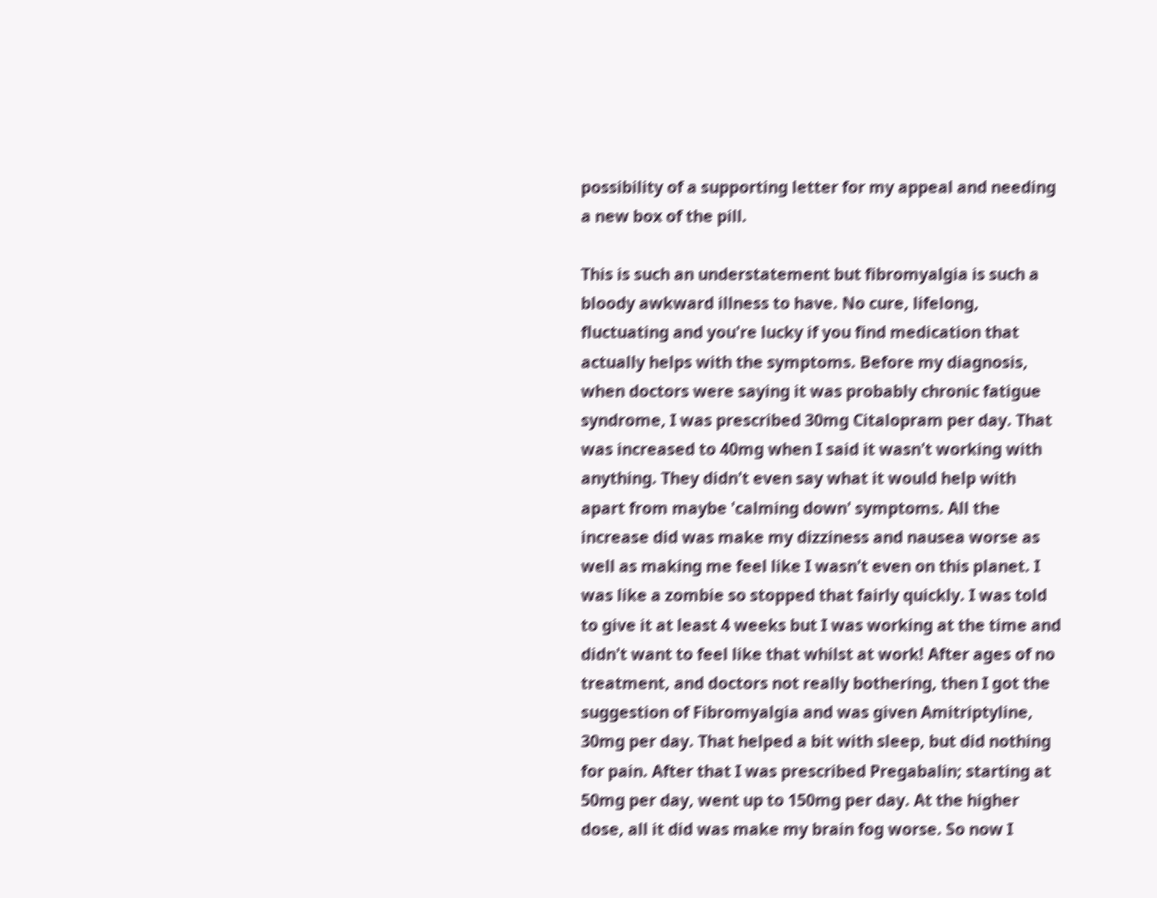possibility of a supporting letter for my appeal and needing a new box of the pill.

This is such an understatement but fibromyalgia is such a bloody awkward illness to have. No cure, lifelong, fluctuating and you're lucky if you find medication that actually helps with the symptoms. Before my diagnosis, when doctors were saying it was probably chronic fatigue syndrome, I was prescribed 30mg Citalopram per day. That was increased to 40mg when I said it wasn't working with anything. They didn't even say what it would help with apart from maybe 'calming down' symptoms. All the increase did was make my dizziness and nausea worse as well as making me feel like I wasn't even on this planet. I was like a zombie so stopped that fairly quickly. I was told to give it at least 4 weeks but I was working at the time and didn't want to feel like that whilst at work! After ages of no treatment, and doctors not really bothering, then I got the suggestion of Fibromyalgia and was given Amitriptyline, 30mg per day. That helped a bit with sleep, but did nothing for pain. After that I was prescribed Pregabalin; starting at 50mg per day, went up to 150mg per day. At the higher dose, all it did was make my brain fog worse. So now I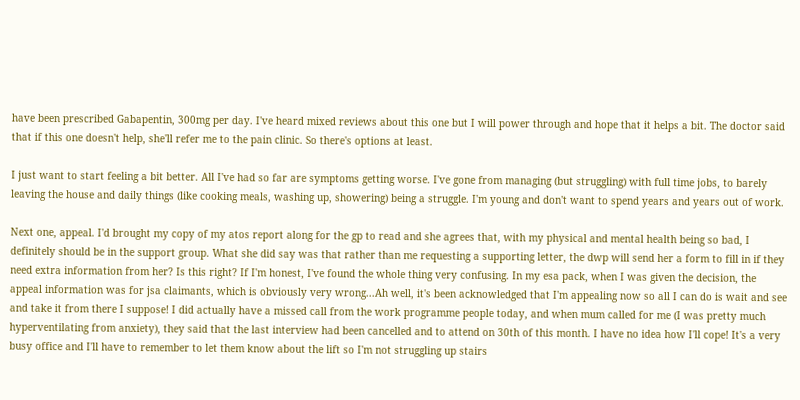have been prescribed Gabapentin, 300mg per day. I've heard mixed reviews about this one but I will power through and hope that it helps a bit. The doctor said that if this one doesn't help, she'll refer me to the pain clinic. So there's options at least.

I just want to start feeling a bit better. All I've had so far are symptoms getting worse. I've gone from managing (but struggling) with full time jobs, to barely leaving the house and daily things (like cooking meals, washing up, showering) being a struggle. I'm young and don't want to spend years and years out of work.

Next one, appeal. I'd brought my copy of my atos report along for the gp to read and she agrees that, with my physical and mental health being so bad, I definitely should be in the support group. What she did say was that rather than me requesting a supporting letter, the dwp will send her a form to fill in if they need extra information from her? Is this right? If I'm honest, I've found the whole thing very confusing. In my esa pack, when I was given the decision, the appeal information was for jsa claimants, which is obviously very wrong...Ah well, it's been acknowledged that I'm appealing now so all I can do is wait and see and take it from there I suppose! I did actually have a missed call from the work programme people today, and when mum called for me (I was pretty much hyperventilating from anxiety), they said that the last interview had been cancelled and to attend on 30th of this month. I have no idea how I'll cope! It's a very busy office and I'll have to remember to let them know about the lift so I'm not struggling up stairs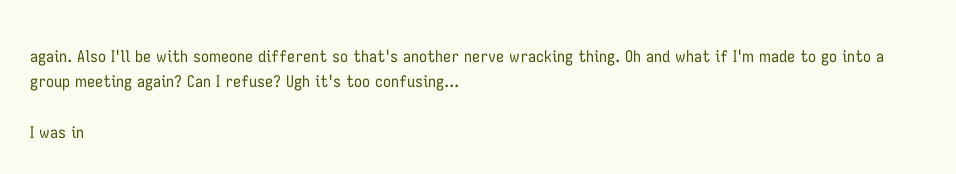again. Also I'll be with someone different so that's another nerve wracking thing. Oh and what if I'm made to go into a group meeting again? Can I refuse? Ugh it's too confusing...

I was in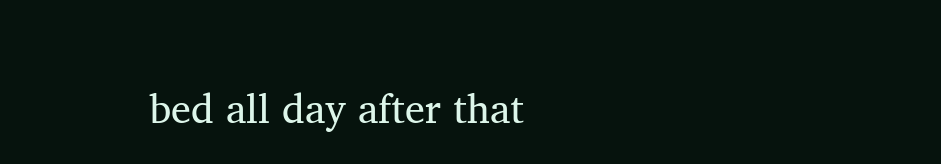bed all day after that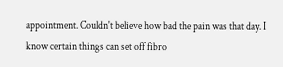appointment. Couldn't believe how bad the pain was that day. I know certain things can set off fibro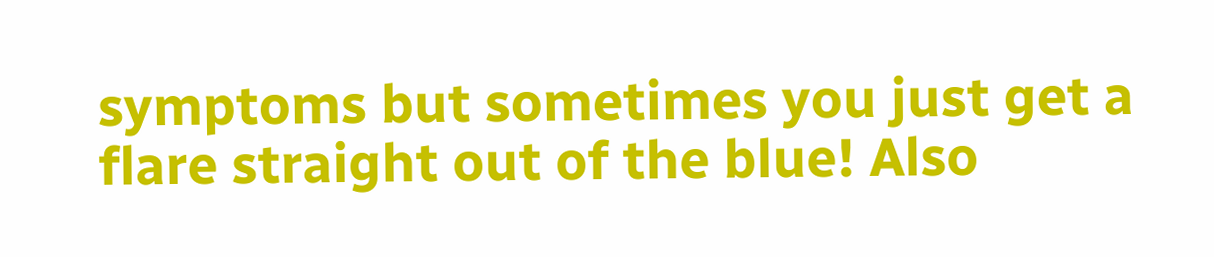symptoms but sometimes you just get a flare straight out of the blue! Also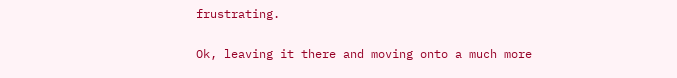frustrating.

Ok, leaving it there and moving onto a much more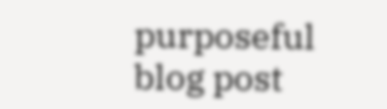purposeful blog post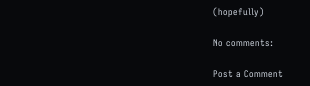(hopefully)

No comments:

Post a Comment